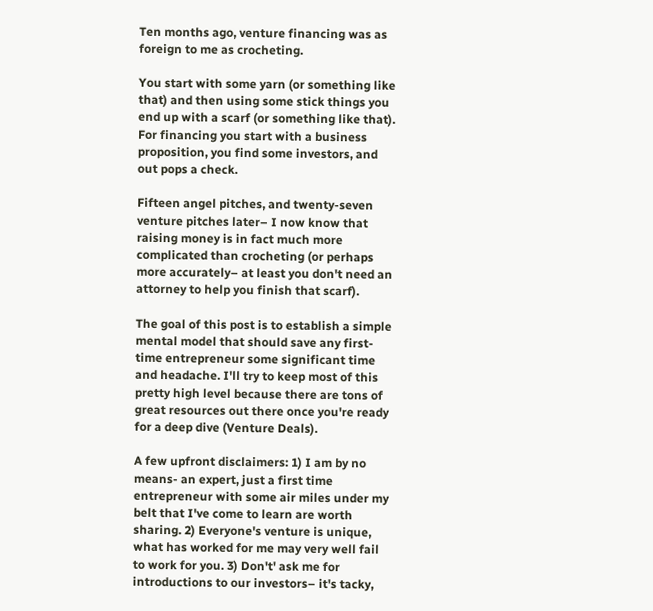Ten months ago, venture financing was as foreign to me as crocheting.

You start with some yarn (or something like that) and then using some stick things you end up with a scarf (or something like that). For financing you start with a business proposition, you find some investors, and out pops a check.

Fifteen angel pitches, and twenty-seven venture pitches later– I now know that raising money is in fact much more complicated than crocheting (or perhaps more accurately– at least you don't need an attorney to help you finish that scarf).

The goal of this post is to establish a simple mental model that should save any first-time entrepreneur some significant time and headache. I'll try to keep most of this pretty high level because there are tons of great resources out there once you're ready for a deep dive (Venture Deals).

A few upfront disclaimers: 1) I am by no means- an expert, just a first time entrepreneur with some air miles under my belt that I've come to learn are worth sharing. 2) Everyone's venture is unique, what has worked for me may very well fail to work for you. 3) Don't' ask me for introductions to our investors– it's tacky,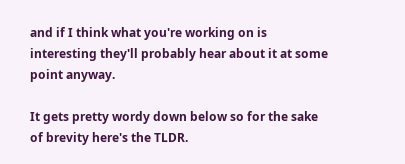and if I think what you're working on is interesting they'll probably hear about it at some point anyway.

It gets pretty wordy down below so for the sake of brevity here's the TLDR.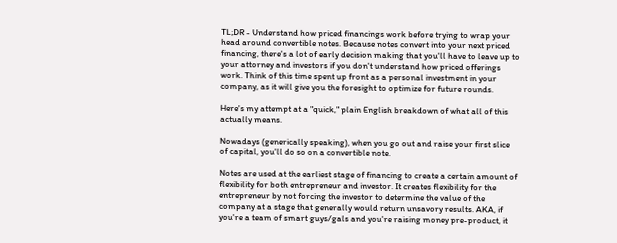TL;DR - Understand how priced financings work before trying to wrap your head around convertible notes. Because notes convert into your next priced financing, there's a lot of early decision making that you'll have to leave up to your attorney and investors if you don't understand how priced offerings work. Think of this time spent up front as a personal investment in your company, as it will give you the foresight to optimize for future rounds.

Here's my attempt at a "quick," plain English breakdown of what all of this actually means.

Nowadays (generically speaking), when you go out and raise your first slice of capital, you'll do so on a convertible note.

Notes are used at the earliest stage of financing to create a certain amount of flexibility for both entrepreneur and investor. It creates flexibility for the entrepreneur by not forcing the investor to determine the value of the company at a stage that generally would return unsavory results. AKA, if you're a team of smart guys/gals and you're raising money pre-product, it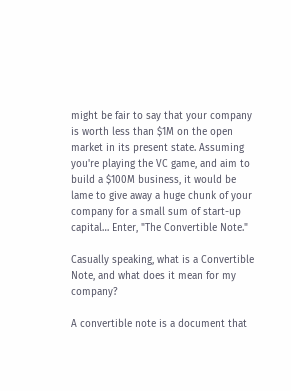might be fair to say that your company is worth less than $1M on the open market in its present state. Assuming you're playing the VC game, and aim to build a $100M business, it would be lame to give away a huge chunk of your company for a small sum of start-up capital… Enter, "The Convertible Note."

Casually speaking, what is a Convertible Note, and what does it mean for my company?

A convertible note is a document that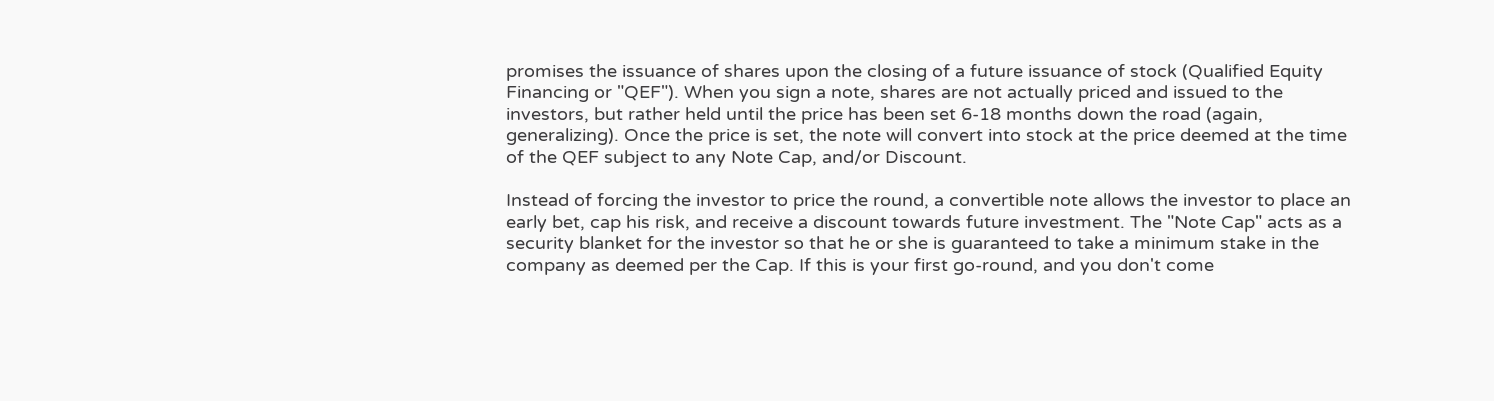promises the issuance of shares upon the closing of a future issuance of stock (Qualified Equity Financing or "QEF"). When you sign a note, shares are not actually priced and issued to the investors, but rather held until the price has been set 6-18 months down the road (again, generalizing). Once the price is set, the note will convert into stock at the price deemed at the time of the QEF subject to any Note Cap, and/or Discount.

Instead of forcing the investor to price the round, a convertible note allows the investor to place an early bet, cap his risk, and receive a discount towards future investment. The "Note Cap" acts as a security blanket for the investor so that he or she is guaranteed to take a minimum stake in the company as deemed per the Cap. If this is your first go-round, and you don't come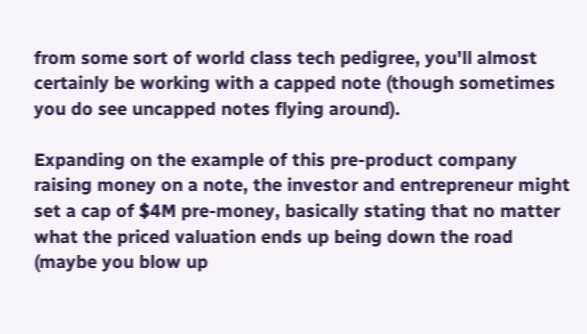from some sort of world class tech pedigree, you'll almost certainly be working with a capped note (though sometimes you do see uncapped notes flying around).

Expanding on the example of this pre-product company raising money on a note, the investor and entrepreneur might set a cap of $4M pre-money, basically stating that no matter what the priced valuation ends up being down the road (maybe you blow up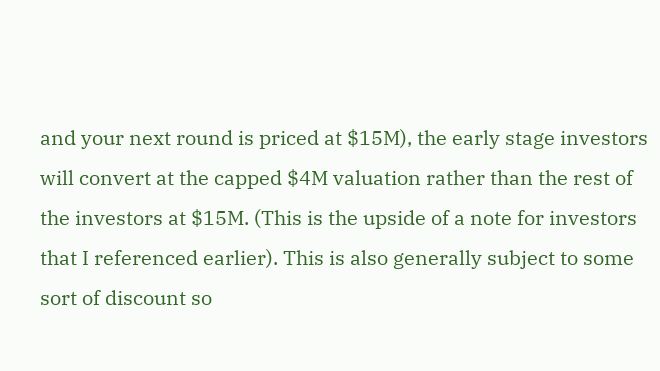and your next round is priced at $15M), the early stage investors will convert at the capped $4M valuation rather than the rest of the investors at $15M. (This is the upside of a note for investors that I referenced earlier). This is also generally subject to some sort of discount so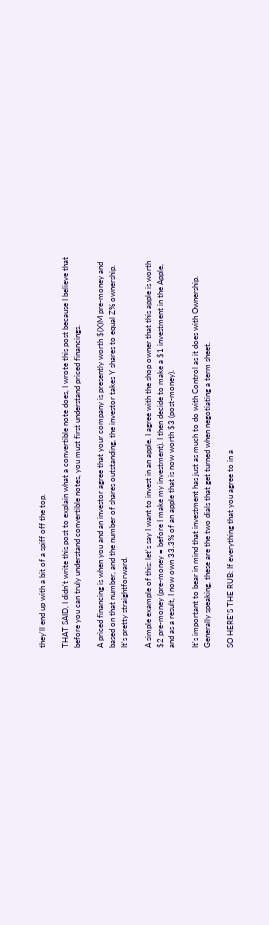they'll end up with a bit of a spiff off the top.

THAT SAID, I didn't write this post to explain what a convertible note does, I wrote this post because I believe that before you can truly understand convertible notes, you must first understand priced financings.

A priced financing is when you and an investor agree that your company is presently worth $(X)M pre-money and based on that number, and the number of shares outstanding, the investor takes Y shares to equal Z% ownership. It's pretty straightforward.

A simple example of this: let's say I want to invest in an apple. I agree with the shop owner that this apple is worth $2 pre-money (pre-money = before I make my investment). I then decide to make a $1 investment in the Apple, and as a result, I now own 33.3% of an apple that is now worth $3 (post-money).

It's important to bear in mind that investment has just as much to do with Control as it does with Ownership. Generally speaking, these are the two dials that get turned when negotiating a term sheet.

SO HERE'S THE RUB: If everything that you agree to in a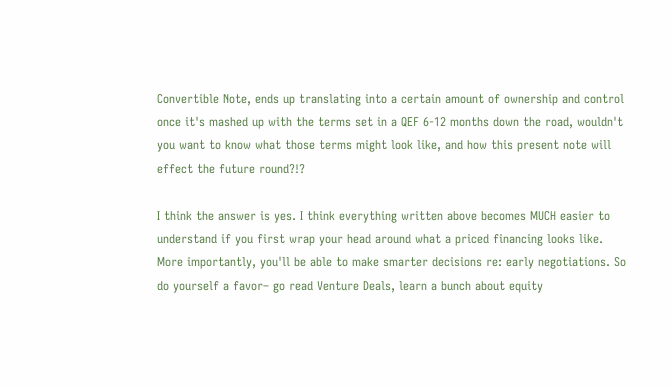Convertible Note, ends up translating into a certain amount of ownership and control once it's mashed up with the terms set in a QEF 6-12 months down the road, wouldn't you want to know what those terms might look like, and how this present note will effect the future round?!?

I think the answer is yes. I think everything written above becomes MUCH easier to understand if you first wrap your head around what a priced financing looks like. More importantly, you'll be able to make smarter decisions re: early negotiations. So do yourself a favor– go read Venture Deals, learn a bunch about equity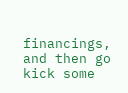financings, and then go kick some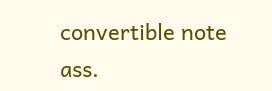convertible note ass.